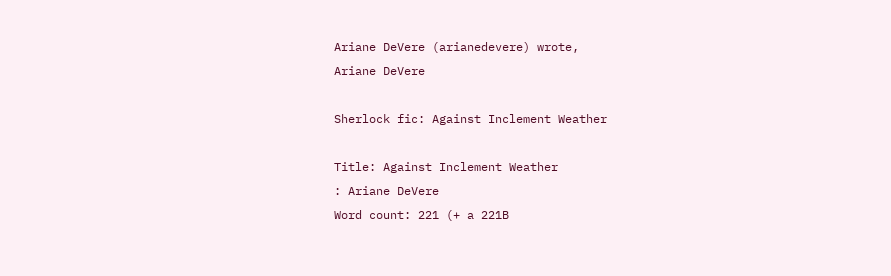Ariane DeVere (arianedevere) wrote,
Ariane DeVere

Sherlock fic: Against Inclement Weather

Title: Against Inclement Weather
: Ariane DeVere
Word count: 221 (+ a 221B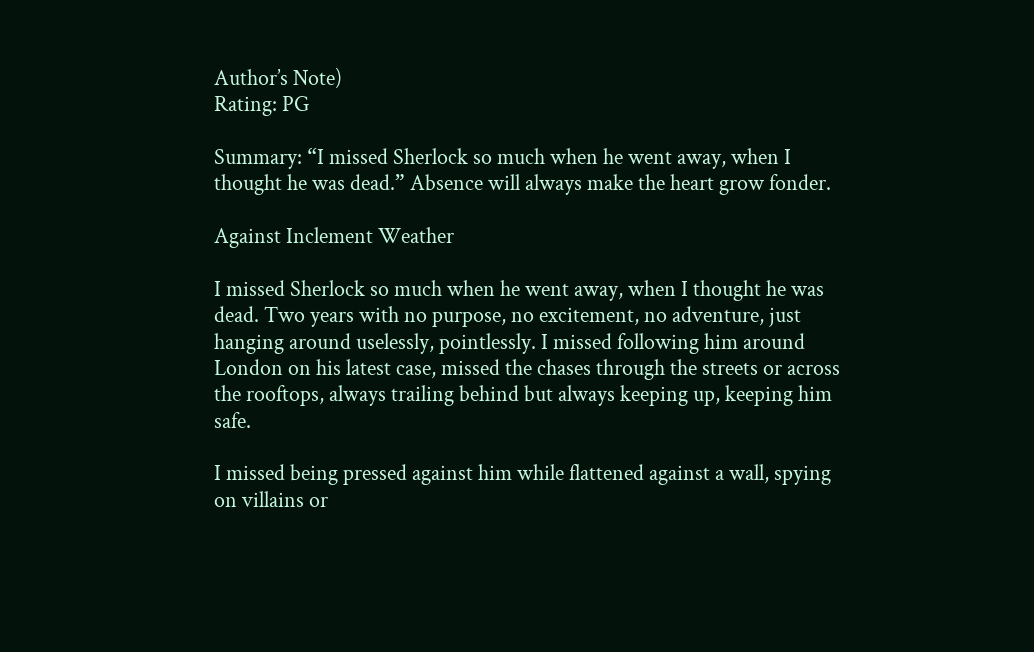Author’s Note)
Rating: PG

Summary: “I missed Sherlock so much when he went away, when I thought he was dead.” Absence will always make the heart grow fonder.

Against Inclement Weather

I missed Sherlock so much when he went away, when I thought he was dead. Two years with no purpose, no excitement, no adventure, just hanging around uselessly, pointlessly. I missed following him around London on his latest case, missed the chases through the streets or across the rooftops, always trailing behind but always keeping up, keeping him safe.

I missed being pressed against him while flattened against a wall, spying on villains or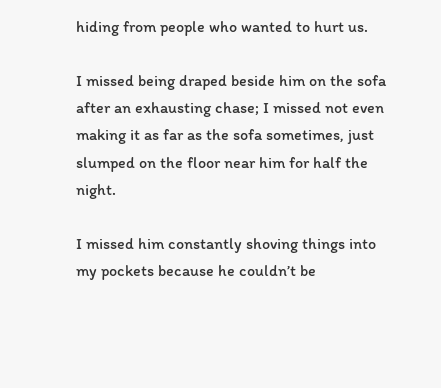hiding from people who wanted to hurt us.

I missed being draped beside him on the sofa after an exhausting chase; I missed not even making it as far as the sofa sometimes, just slumped on the floor near him for half the night.

I missed him constantly shoving things into my pockets because he couldn’t be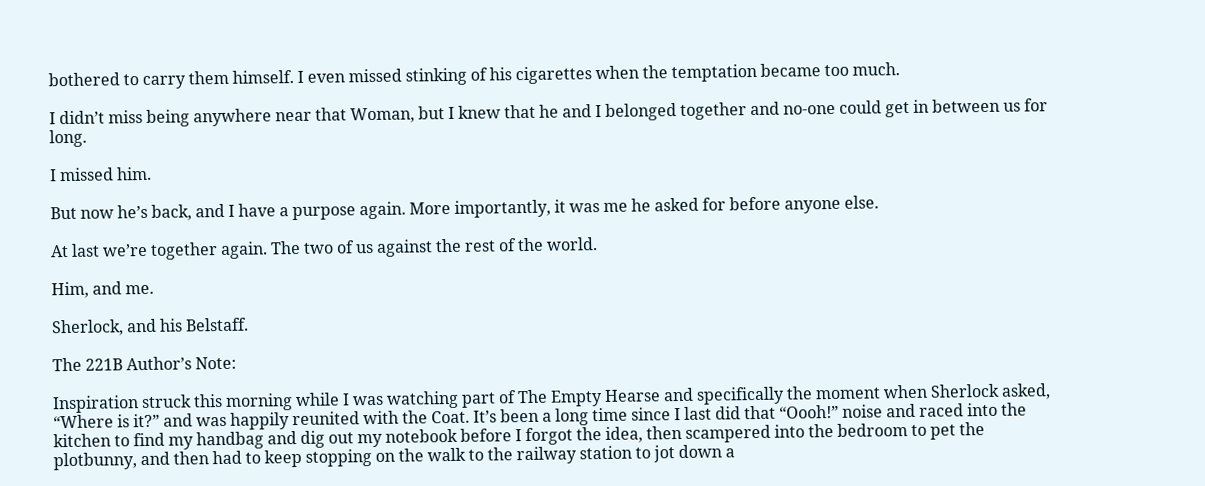bothered to carry them himself. I even missed stinking of his cigarettes when the temptation became too much.

I didn’t miss being anywhere near that Woman, but I knew that he and I belonged together and no-one could get in between us for long.

I missed him.

But now he’s back, and I have a purpose again. More importantly, it was me he asked for before anyone else.

At last we’re together again. The two of us against the rest of the world.

Him, and me.

Sherlock, and his Belstaff.

The 221B Author’s Note:

Inspiration struck this morning while I was watching part of The Empty Hearse and specifically the moment when Sherlock asked, “Where is it?” and was happily reunited with the Coat. It’s been a long time since I last did that “Oooh!” noise and raced into the kitchen to find my handbag and dig out my notebook before I forgot the idea, then scampered into the bedroom to pet the plotbunny, and then had to keep stopping on the walk to the railway station to jot down a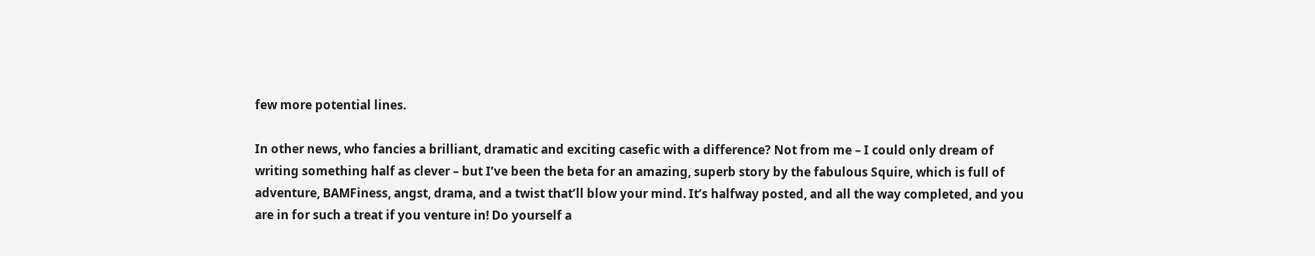few more potential lines.

In other news, who fancies a brilliant, dramatic and exciting casefic with a difference? Not from me – I could only dream of writing something half as clever – but I’ve been the beta for an amazing, superb story by the fabulous Squire, which is full of adventure, BAMFiness, angst, drama, and a twist that’ll blow your mind. It’s halfway posted, and all the way completed, and you are in for such a treat if you venture in! Do yourself a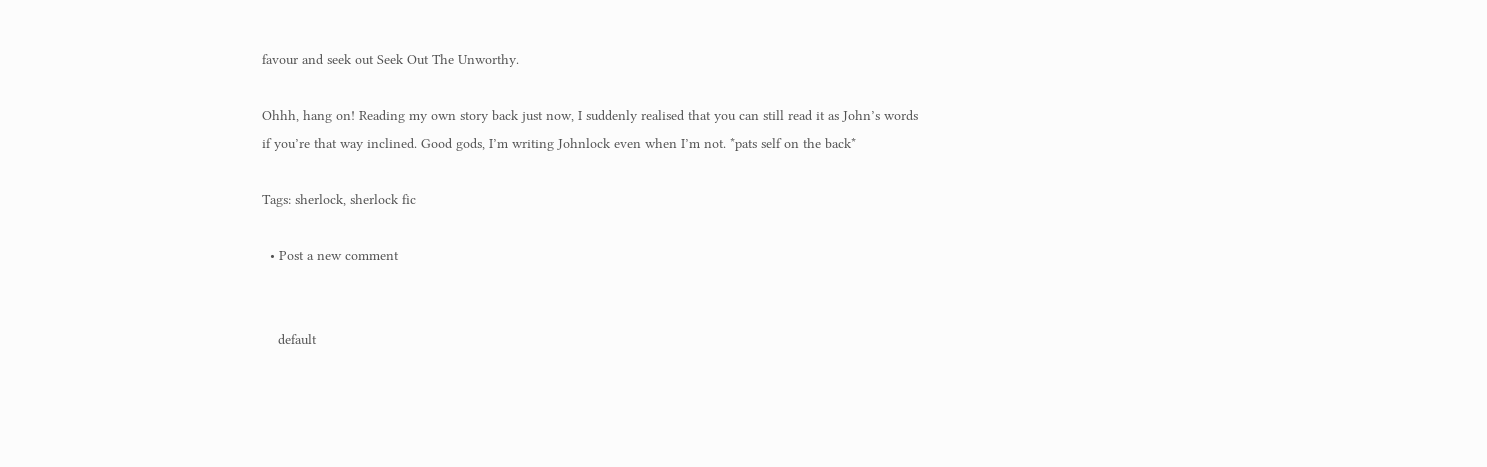favour and seek out Seek Out The Unworthy.

Ohhh, hang on! Reading my own story back just now, I suddenly realised that you can still read it as John’s words if you’re that way inclined. Good gods, I’m writing Johnlock even when I’m not. *pats self on the back*

Tags: sherlock, sherlock fic

  • Post a new comment


    default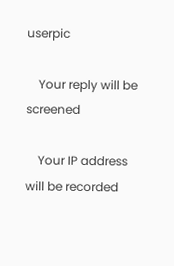userpic

    Your reply will be screened

    Your IP address will be recorded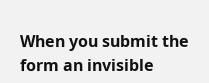When you submit the form an invisible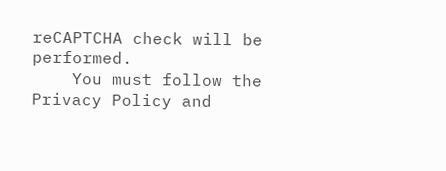reCAPTCHA check will be performed.
    You must follow the Privacy Policy and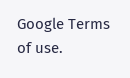Google Terms of use.